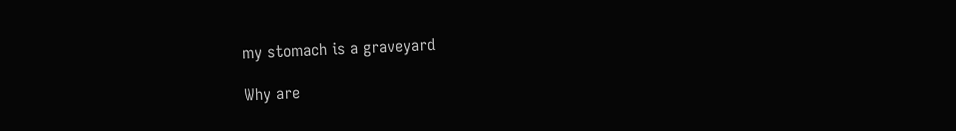my stomach is a graveyard

Why are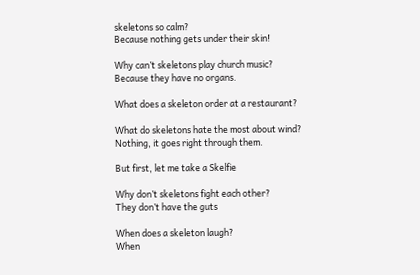skeletons so calm?
Because nothing gets under their skin!

Why can’t skeletons play church music?
Because they have no organs.

What does a skeleton order at a restaurant?

What do skeletons hate the most about wind?
Nothing, it goes right through them.

But first, let me take a Skelfie

Why don’t skeletons fight each other?
They don’t have the guts

When does a skeleton laugh?
When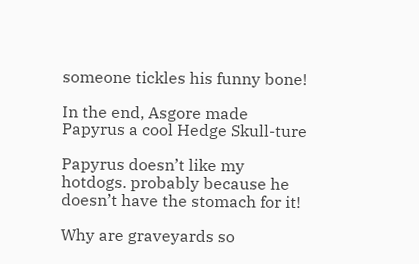someone tickles his funny bone!

In the end, Asgore made Papyrus a cool Hedge Skull-ture

Papyrus doesn’t like my hotdogs. probably because he doesn’t have the stomach for it!

Why are graveyards so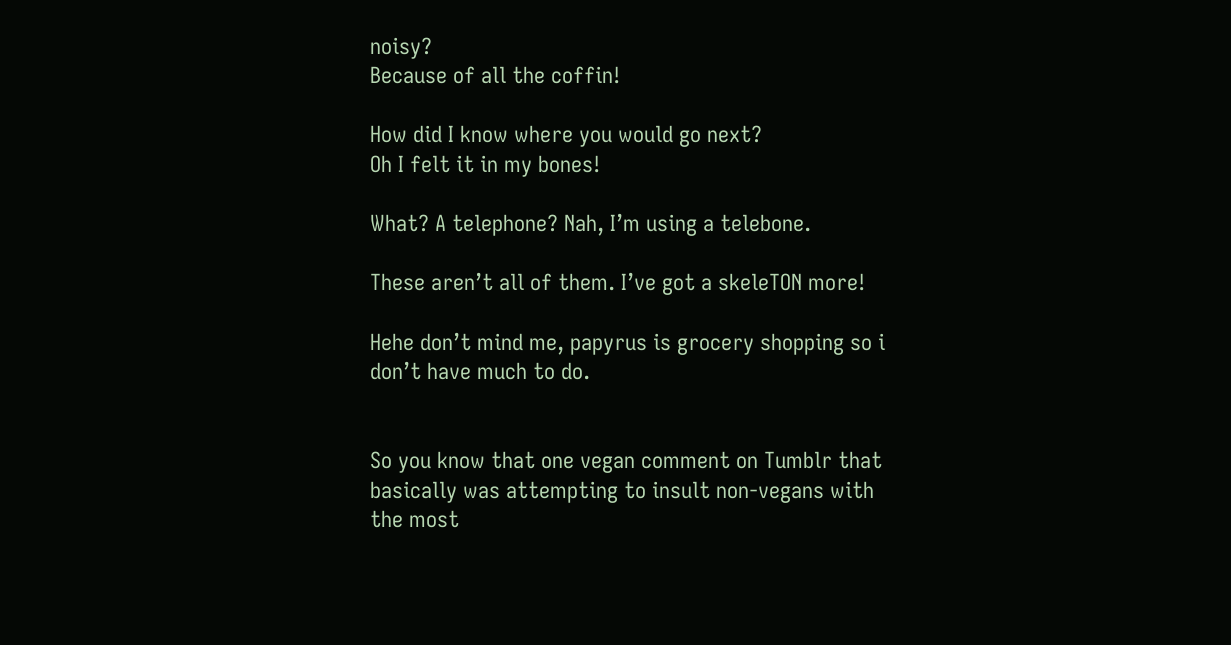noisy?
Because of all the coffin!

How did I know where you would go next?
Oh I felt it in my bones!

What? A telephone? Nah, I’m using a telebone.

These aren’t all of them. I’ve got a skeleTON more!

Hehe don’t mind me, papyrus is grocery shopping so i don’t have much to do.


So you know that one vegan comment on Tumblr that basically was attempting to insult non-vegans with the most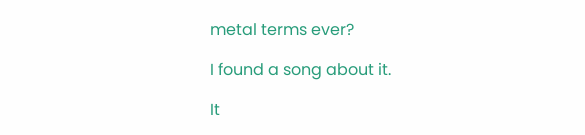metal terms ever?

I found a song about it.

It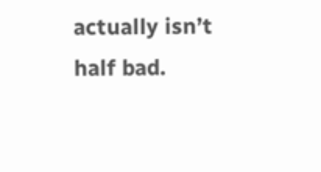actually isn’t half bad.